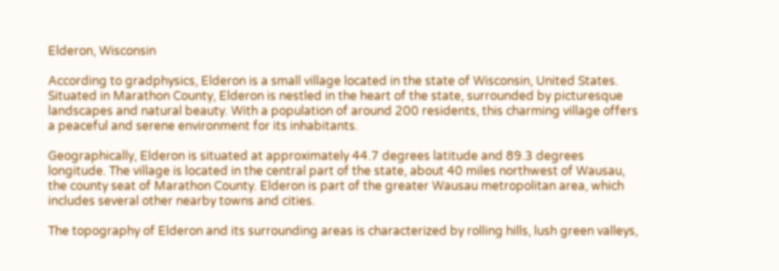Elderon, Wisconsin

According to gradphysics, Elderon is a small village located in the state of Wisconsin, United States. Situated in Marathon County, Elderon is nestled in the heart of the state, surrounded by picturesque landscapes and natural beauty. With a population of around 200 residents, this charming village offers a peaceful and serene environment for its inhabitants.

Geographically, Elderon is situated at approximately 44.7 degrees latitude and 89.3 degrees longitude. The village is located in the central part of the state, about 40 miles northwest of Wausau, the county seat of Marathon County. Elderon is part of the greater Wausau metropolitan area, which includes several other nearby towns and cities.

The topography of Elderon and its surrounding areas is characterized by rolling hills, lush green valleys,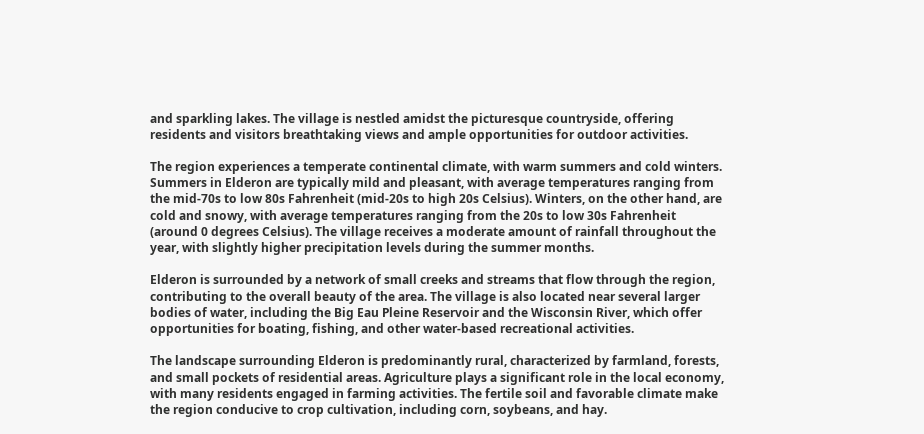and sparkling lakes. The village is nestled amidst the picturesque countryside, offering residents and visitors breathtaking views and ample opportunities for outdoor activities.

The region experiences a temperate continental climate, with warm summers and cold winters. Summers in Elderon are typically mild and pleasant, with average temperatures ranging from the mid-70s to low 80s Fahrenheit (mid-20s to high 20s Celsius). Winters, on the other hand, are cold and snowy, with average temperatures ranging from the 20s to low 30s Fahrenheit (around 0 degrees Celsius). The village receives a moderate amount of rainfall throughout the year, with slightly higher precipitation levels during the summer months.

Elderon is surrounded by a network of small creeks and streams that flow through the region, contributing to the overall beauty of the area. The village is also located near several larger bodies of water, including the Big Eau Pleine Reservoir and the Wisconsin River, which offer opportunities for boating, fishing, and other water-based recreational activities.

The landscape surrounding Elderon is predominantly rural, characterized by farmland, forests, and small pockets of residential areas. Agriculture plays a significant role in the local economy, with many residents engaged in farming activities. The fertile soil and favorable climate make the region conducive to crop cultivation, including corn, soybeans, and hay.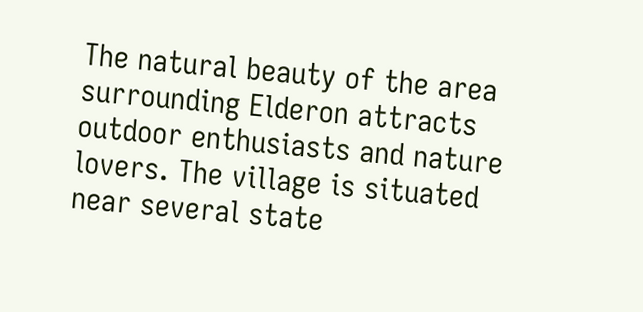The natural beauty of the area surrounding Elderon attracts outdoor enthusiasts and nature lovers. The village is situated near several state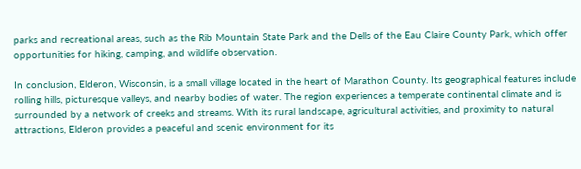parks and recreational areas, such as the Rib Mountain State Park and the Dells of the Eau Claire County Park, which offer opportunities for hiking, camping, and wildlife observation.

In conclusion, Elderon, Wisconsin, is a small village located in the heart of Marathon County. Its geographical features include rolling hills, picturesque valleys, and nearby bodies of water. The region experiences a temperate continental climate and is surrounded by a network of creeks and streams. With its rural landscape, agricultural activities, and proximity to natural attractions, Elderon provides a peaceful and scenic environment for its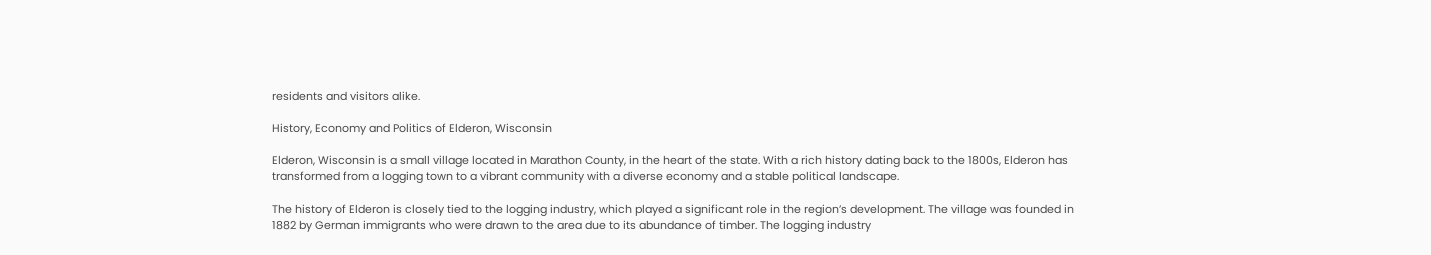residents and visitors alike.

History, Economy and Politics of Elderon, Wisconsin

Elderon, Wisconsin is a small village located in Marathon County, in the heart of the state. With a rich history dating back to the 1800s, Elderon has transformed from a logging town to a vibrant community with a diverse economy and a stable political landscape.

The history of Elderon is closely tied to the logging industry, which played a significant role in the region’s development. The village was founded in 1882 by German immigrants who were drawn to the area due to its abundance of timber. The logging industry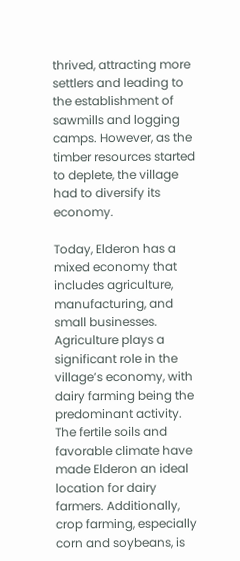thrived, attracting more settlers and leading to the establishment of sawmills and logging camps. However, as the timber resources started to deplete, the village had to diversify its economy.

Today, Elderon has a mixed economy that includes agriculture, manufacturing, and small businesses. Agriculture plays a significant role in the village’s economy, with dairy farming being the predominant activity. The fertile soils and favorable climate have made Elderon an ideal location for dairy farmers. Additionally, crop farming, especially corn and soybeans, is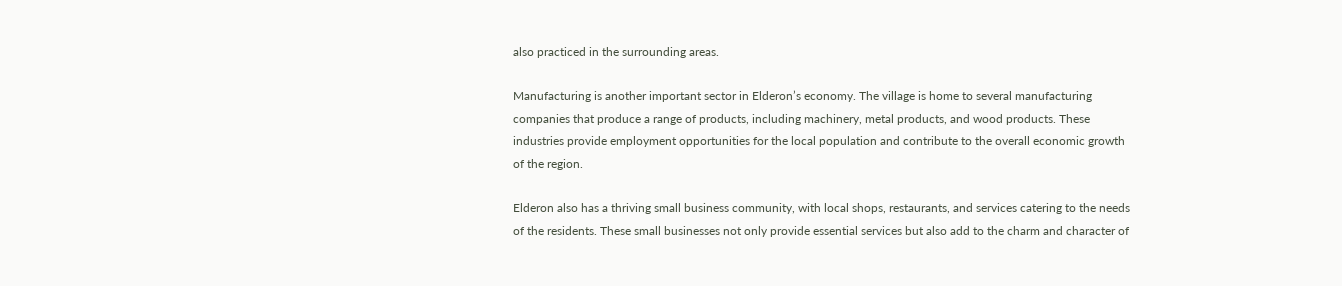also practiced in the surrounding areas.

Manufacturing is another important sector in Elderon’s economy. The village is home to several manufacturing companies that produce a range of products, including machinery, metal products, and wood products. These industries provide employment opportunities for the local population and contribute to the overall economic growth of the region.

Elderon also has a thriving small business community, with local shops, restaurants, and services catering to the needs of the residents. These small businesses not only provide essential services but also add to the charm and character of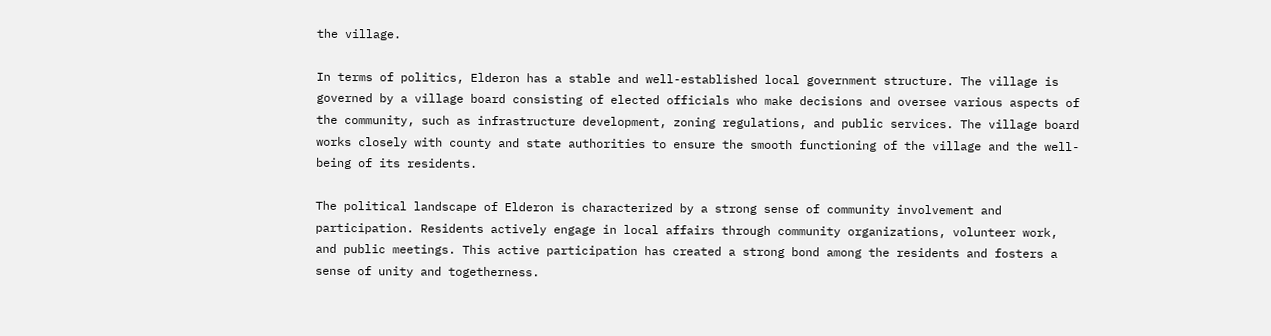the village.

In terms of politics, Elderon has a stable and well-established local government structure. The village is governed by a village board consisting of elected officials who make decisions and oversee various aspects of the community, such as infrastructure development, zoning regulations, and public services. The village board works closely with county and state authorities to ensure the smooth functioning of the village and the well-being of its residents.

The political landscape of Elderon is characterized by a strong sense of community involvement and participation. Residents actively engage in local affairs through community organizations, volunteer work, and public meetings. This active participation has created a strong bond among the residents and fosters a sense of unity and togetherness.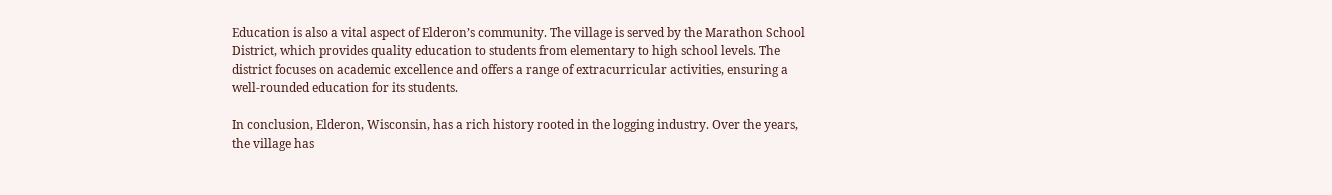Education is also a vital aspect of Elderon’s community. The village is served by the Marathon School District, which provides quality education to students from elementary to high school levels. The district focuses on academic excellence and offers a range of extracurricular activities, ensuring a well-rounded education for its students.

In conclusion, Elderon, Wisconsin, has a rich history rooted in the logging industry. Over the years, the village has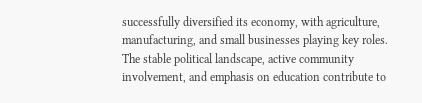successfully diversified its economy, with agriculture, manufacturing, and small businesses playing key roles. The stable political landscape, active community involvement, and emphasis on education contribute to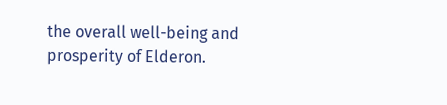the overall well-being and prosperity of Elderon.